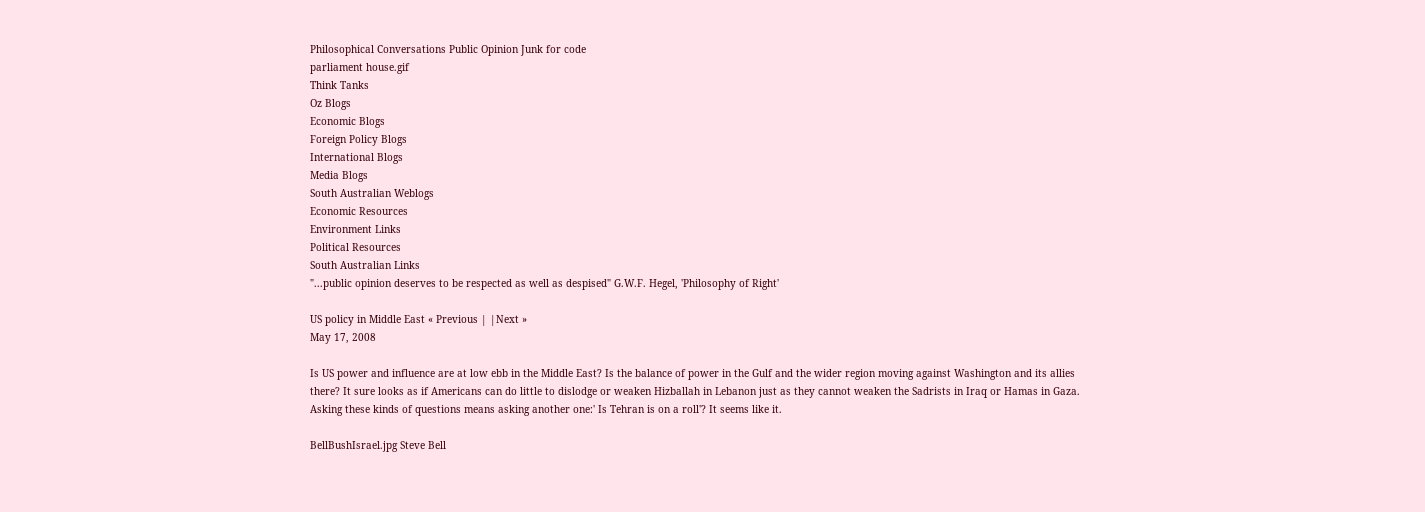Philosophical Conversations Public Opinion Junk for code
parliament house.gif
Think Tanks
Oz Blogs
Economic Blogs
Foreign Policy Blogs
International Blogs
Media Blogs
South Australian Weblogs
Economic Resources
Environment Links
Political Resources
South Australian Links
"...public opinion deserves to be respected as well as despised" G.W.F. Hegel, 'Philosophy of Right'

US policy in Middle East « Previous | |Next »
May 17, 2008

Is US power and influence are at low ebb in the Middle East? Is the balance of power in the Gulf and the wider region moving against Washington and its allies there? It sure looks as if Americans can do little to dislodge or weaken Hizballah in Lebanon just as they cannot weaken the Sadrists in Iraq or Hamas in Gaza. Asking these kinds of questions means asking another one:' Is Tehran is on a roll'? It seems like it.

BellBushIsrael.jpg Steve Bell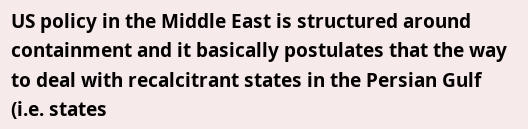US policy in the Middle East is structured around containment and it basically postulates that the way to deal with recalcitrant states in the Persian Gulf (i.e. states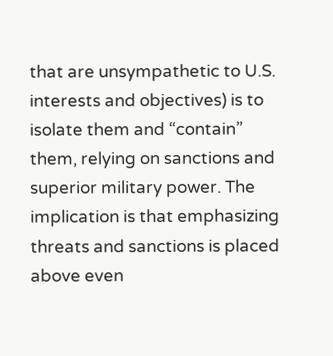that are unsympathetic to U.S. interests and objectives) is to isolate them and “contain” them, relying on sanctions and superior military power. The implication is that emphasizing threats and sanctions is placed above even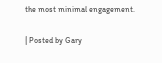the most minimal engagement.

| Posted by Gary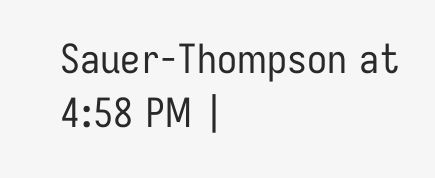Sauer-Thompson at 4:58 PM |